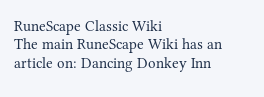RuneScape Classic Wiki
The main RuneScape Wiki has an article on: Dancing Donkey Inn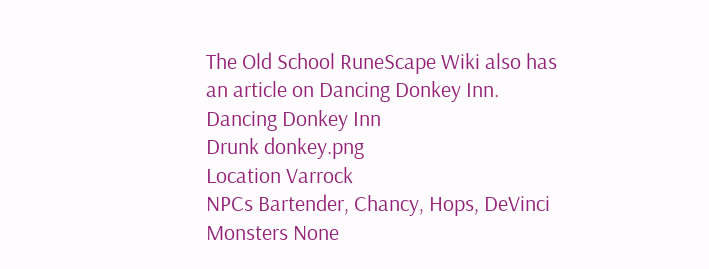The Old School RuneScape Wiki also has an article on Dancing Donkey Inn.
Dancing Donkey Inn
Drunk donkey.png
Location Varrock
NPCs Bartender, Chancy, Hops, DeVinci
Monsters None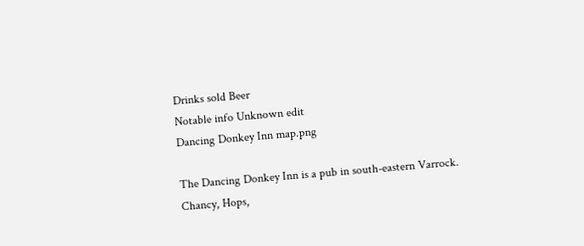Drinks sold Beer
Notable info Unknown edit
Dancing Donkey Inn map.png

The Dancing Donkey Inn is a pub in south-eastern Varrock. Chancy, Hops,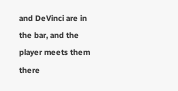and DeVinci are in the bar, and the player meets them there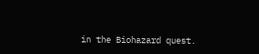in the Biohazard quest.